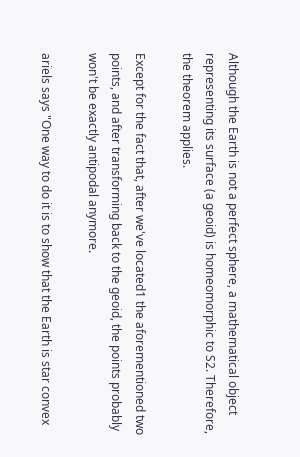Although the Earth is not a perfect sphere, a mathematical object representing its surface (a geoid) is homeomorphic to S2. Therefore, the theorem applies.

Except for the fact that, after we've located1 the aforementioned two points, and after transforming back to the geoid, the points probably won't be exactly antipodal anymore.

ariels says "One way to do it is to show that the Earth is star convex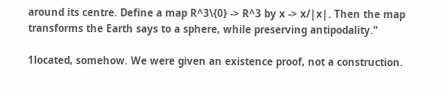around its centre. Define a map R^3\{0} -> R^3 by x -> x/|x|. Then the map transforms the Earth says to a sphere, while preserving antipodality."

1located, somehow. We were given an existence proof, not a construction.